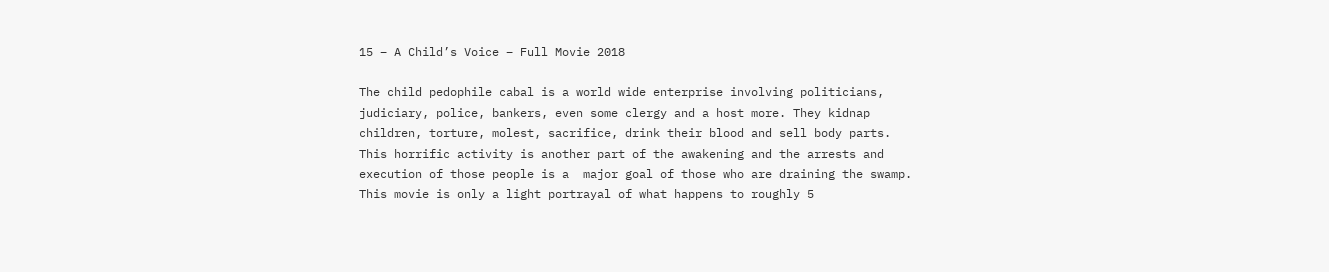15 – A Child’s Voice – Full Movie 2018

The child pedophile cabal is a world wide enterprise involving politicians, judiciary, police, bankers, even some clergy and a host more. They kidnap children, torture, molest, sacrifice, drink their blood and sell body parts. This horrific activity is another part of the awakening and the arrests and execution of those people is a  major goal of those who are draining the swamp. This movie is only a light portrayal of what happens to roughly 5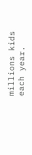millions kids each year.